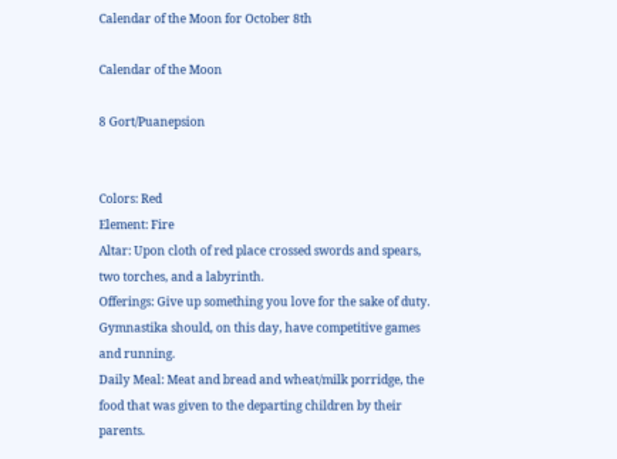Calendar of the Moon for October 8th

Calendar of the Moon

8 Gort/Puanepsion


Colors: Red
Element: Fire
Altar: Upon cloth of red place crossed swords and spears, two torches, and a labyrinth.
Offerings: Give up something you love for the sake of duty. Gymnastika should, on this day, have competitive games and running.
Daily Meal: Meat and bread and wheat/milk porridge, the food that was given to the departing children by their parents.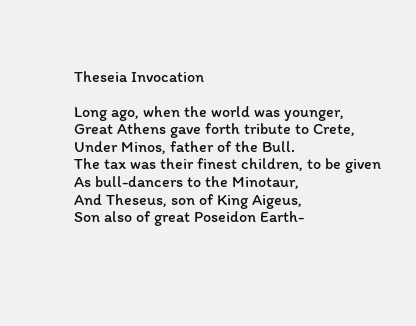Theseia Invocation

Long ago, when the world was younger,
Great Athens gave forth tribute to Crete,
Under Minos, father of the Bull.
The tax was their finest children, to be given
As bull-dancers to the Minotaur,
And Theseus, son of King Aigeus,
Son also of great Poseidon Earth-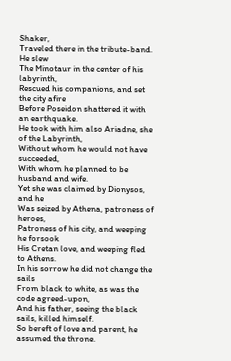Shaker,
Traveled there in the tribute-band. He slew
The Minotaur in the center of his labyrinth,
Rescued his companions, and set the city afire
Before Poseidon shattered it with an earthquake.
He took with him also Ariadne, she of the Labyrinth,
Without whom he would not have succeeded,
With whom he planned to be husband and wife.
Yet she was claimed by Dionysos, and he
Was seized by Athena, patroness of heroes,
Patroness of his city, and weeping he forsook
His Cretan love, and weeping fled to Athens.
In his sorrow he did not change the sails
From black to white, as was the code agreed-upon,
And his father, seeing the black sails, killed himself.
So bereft of love and parent, he assumed the throne.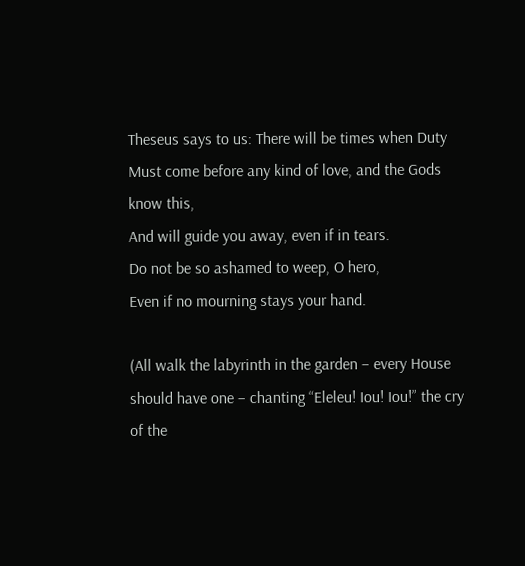Theseus says to us: There will be times when Duty
Must come before any kind of love, and the Gods know this,
And will guide you away, even if in tears.
Do not be so ashamed to weep, O hero,
Even if no mourning stays your hand.

(All walk the labyrinth in the garden – every House should have one – chanting “Eleleu! Iou! Iou!” the cry of the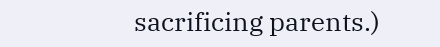sacrificing parents.)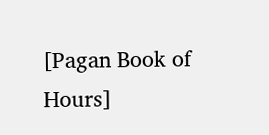[Pagan Book of Hours]